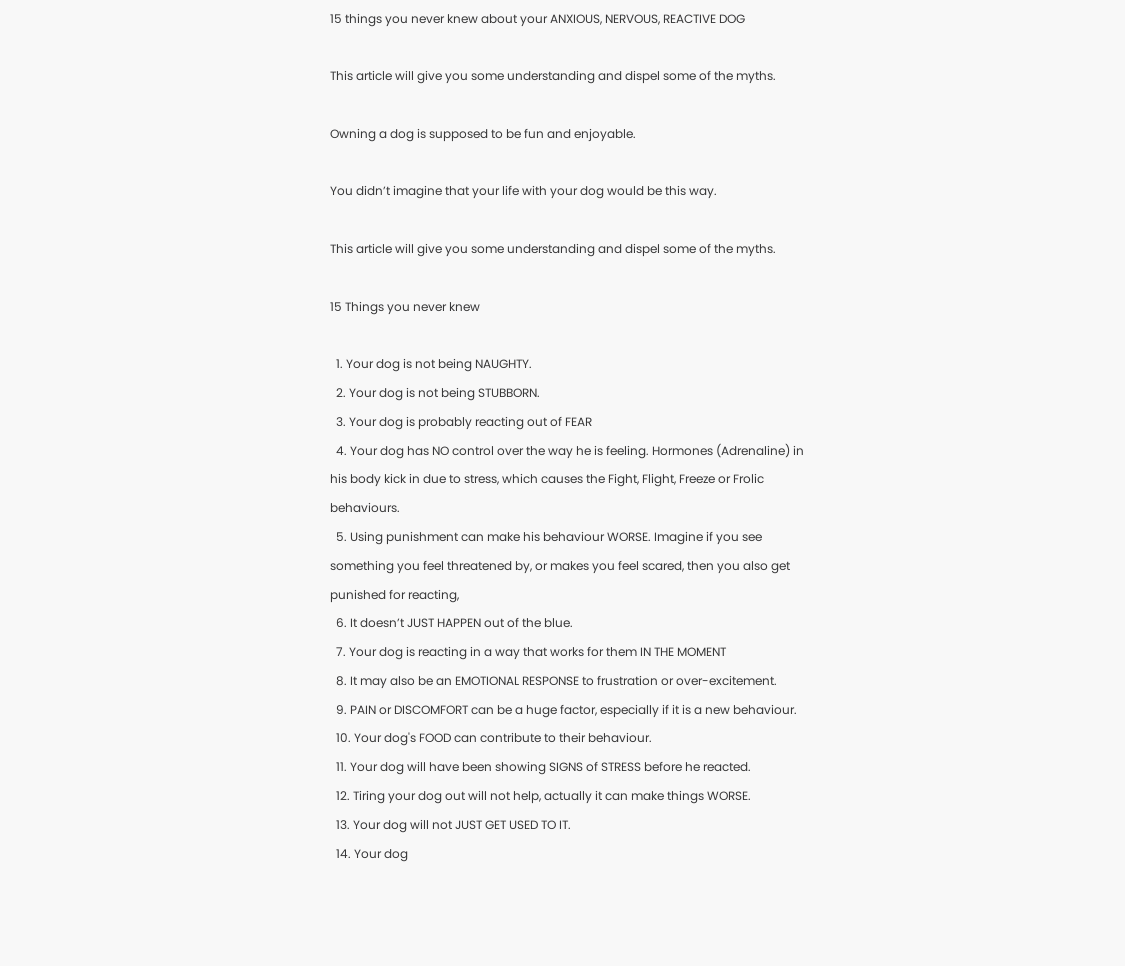15 things you never knew about your ANXIOUS, NERVOUS, REACTIVE DOG

This article will give you some understanding and dispel some of the myths.

Owning a dog is supposed to be fun and enjoyable.

You didn’t imagine that your life with your dog would be this way.

This article will give you some understanding and dispel some of the myths.

15 Things you never knew

  1. Your dog is not being NAUGHTY.
  2. Your dog is not being STUBBORN.
  3. Your dog is probably reacting out of FEAR
  4. Your dog has NO control over the way he is feeling. Hormones (Adrenaline) in his body kick in due to stress, which causes the Fight, Flight, Freeze or Frolic behaviours.
  5. Using punishment can make his behaviour WORSE. Imagine if you see something you feel threatened by, or makes you feel scared, then you also get punished for reacting,
  6. It doesn’t JUST HAPPEN out of the blue.
  7. Your dog is reacting in a way that works for them IN THE MOMENT
  8. It may also be an EMOTIONAL RESPONSE to frustration or over-excitement.
  9. PAIN or DISCOMFORT can be a huge factor, especially if it is a new behaviour.
  10. Your dog's FOOD can contribute to their behaviour.
  11. Your dog will have been showing SIGNS of STRESS before he reacted.
  12. Tiring your dog out will not help, actually it can make things WORSE.
  13. Your dog will not JUST GET USED TO IT.
  14. Your dog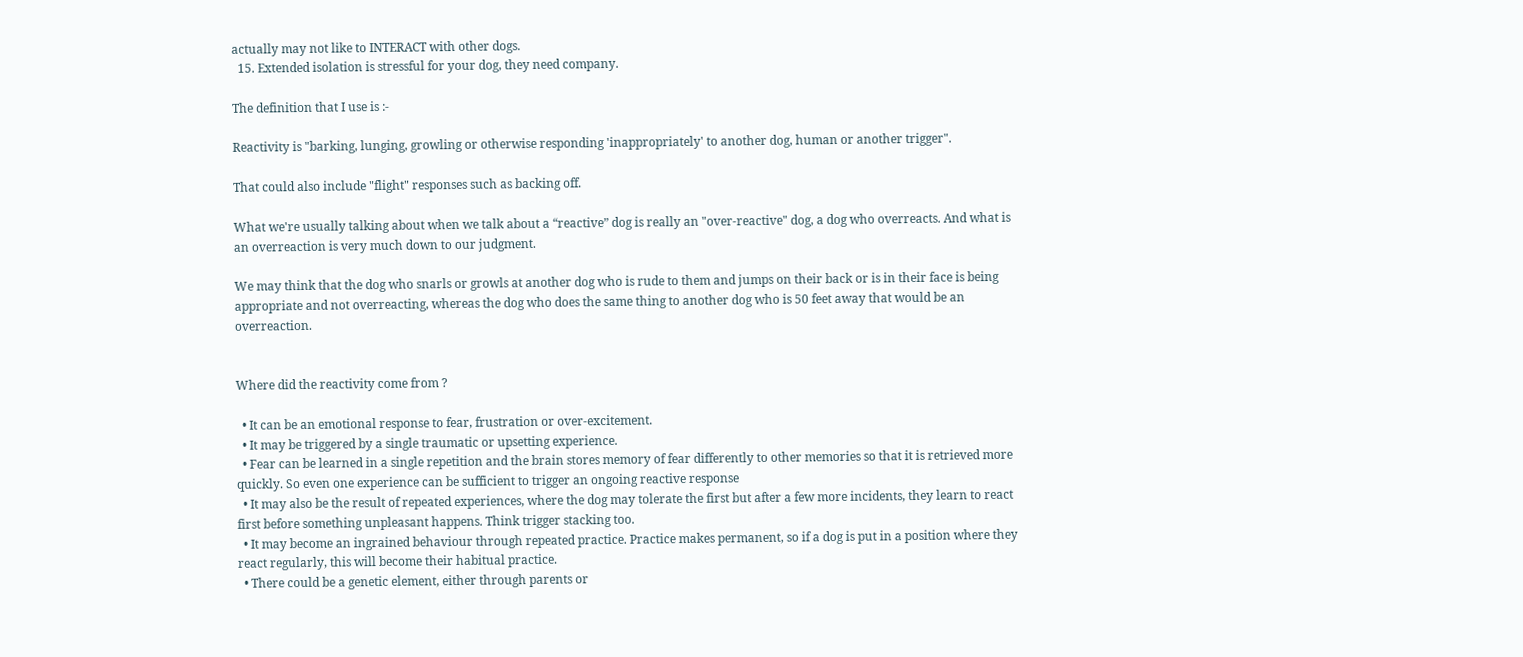actually may not like to INTERACT with other dogs.
  15. Extended isolation is stressful for your dog, they need company.

The definition that I use is :-

Reactivity is "barking, lunging, growling or otherwise responding 'inappropriately' to another dog, human or another trigger".

That could also include "flight" responses such as backing off.

What we're usually talking about when we talk about a “reactive” dog is really an "over-reactive" dog, a dog who overreacts. And what is an overreaction is very much down to our judgment.

We may think that the dog who snarls or growls at another dog who is rude to them and jumps on their back or is in their face is being appropriate and not overreacting, whereas the dog who does the same thing to another dog who is 50 feet away that would be an overreaction.


Where did the reactivity come from ?

  • It can be an emotional response to fear, frustration or over-excitement.
  • It may be triggered by a single traumatic or upsetting experience.
  • Fear can be learned in a single repetition and the brain stores memory of fear differently to other memories so that it is retrieved more quickly. So even one experience can be sufficient to trigger an ongoing reactive response
  • It may also be the result of repeated experiences, where the dog may tolerate the first but after a few more incidents, they learn to react first before something unpleasant happens. Think trigger stacking too.
  • It may become an ingrained behaviour through repeated practice. Practice makes permanent, so if a dog is put in a position where they react regularly, this will become their habitual practice.
  • There could be a genetic element, either through parents or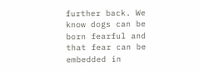further back. We know dogs can be born fearful and that fear can be embedded in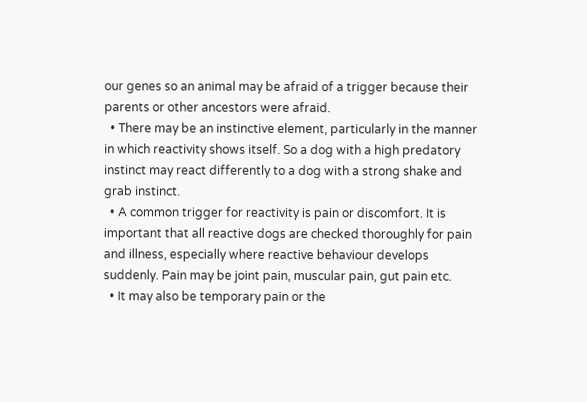our genes so an animal may be afraid of a trigger because their parents or other ancestors were afraid.
  • There may be an instinctive element, particularly in the manner in which reactivity shows itself. So a dog with a high predatory instinct may react differently to a dog with a strong shake and grab instinct.
  • A common trigger for reactivity is pain or discomfort. It is important that all reactive dogs are checked thoroughly for pain and illness, especially where reactive behaviour develops suddenly. Pain may be joint pain, muscular pain, gut pain etc.
  • It may also be temporary pain or the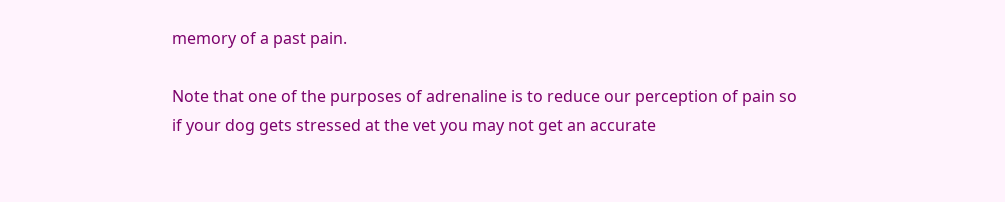memory of a past pain.

Note that one of the purposes of adrenaline is to reduce our perception of pain so if your dog gets stressed at the vet you may not get an accurate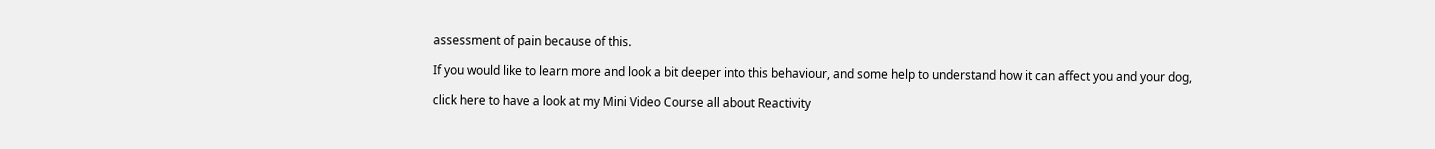assessment of pain because of this.

If you would like to learn more and look a bit deeper into this behaviour, and some help to understand how it can affect you and your dog,

click here to have a look at my Mini Video Course all about Reactivity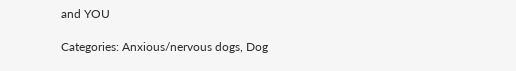and YOU

Categories: Anxious/nervous dogs, Dog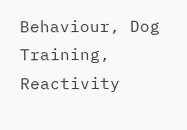Behaviour, Dog Training, Reactivity